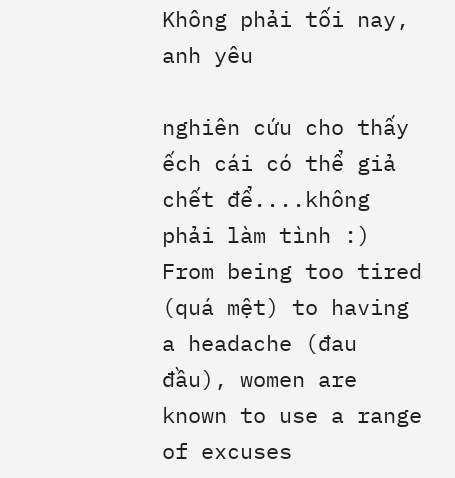Không phải tối nay, anh yêu

nghiên cứu cho thấy ếch cái có thể giả chết để....không phải làm tình :)
From being too tired (quá mệt) to having a headache (đau đầu), women are known to use a range of excuses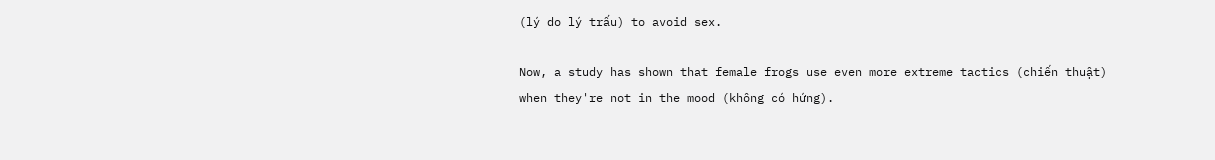(lý do lý trấu) to avoid sex.

Now, a study has shown that female frogs use even more extreme tactics (chiến thuật) when they're not in the mood (không có hứng).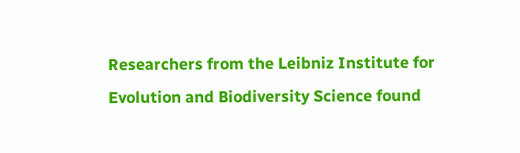Researchers from the Leibniz Institute for Evolution and Biodiversity Science found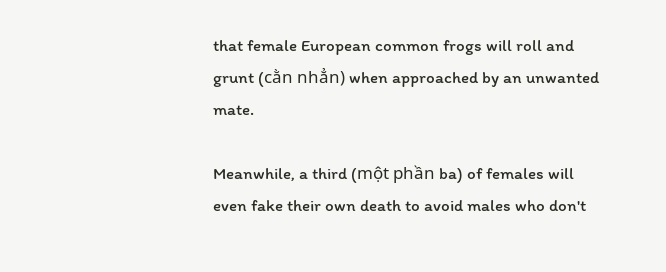that female European common frogs will roll and grunt (cằn nhẳn) when approached by an unwanted mate.

Meanwhile, a third (một phần ba) of females will even fake their own death to avoid males who don't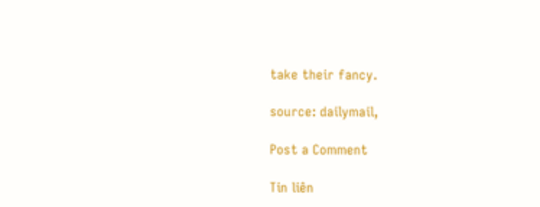take their fancy.

source: dailymail,

Post a Comment

Tin liên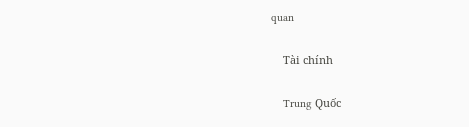quan

    Tài chính

    Trung Quốc